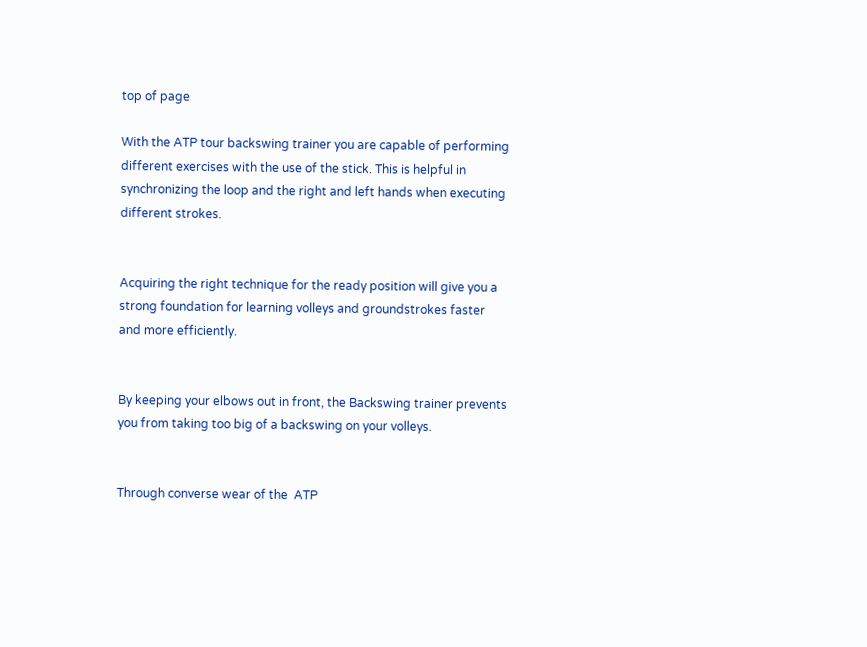top of page

With the ATP tour backswing trainer you are capable of performing different exercises with the use of the stick. This is helpful in synchronizing the loop and the right and left hands when executing different strokes.


Acquiring the right technique for the ready position will give you a strong foundation for learning volleys and groundstrokes faster and more efficiently.


By keeping your elbows out in front, the Backswing trainer prevents you from taking too big of a backswing on your volleys.


Through converse wear of the  ATP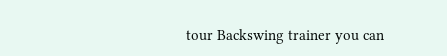tour Backswing trainer you can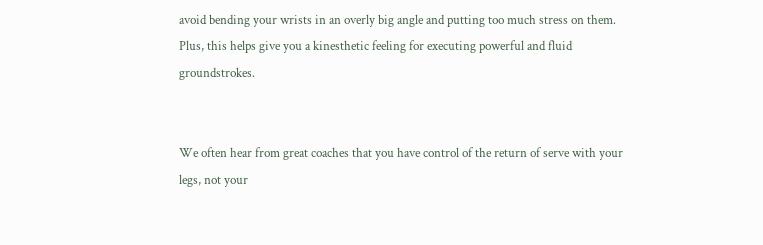avoid bending your wrists in an overly big angle and putting too much stress on them. Plus, this helps give you a kinesthetic feeling for executing powerful and fluid groundstrokes.


We often hear from great coaches that you have control of the return of serve with your legs, not your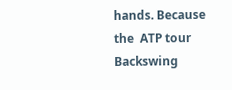hands. Because the  ATP tour Backswing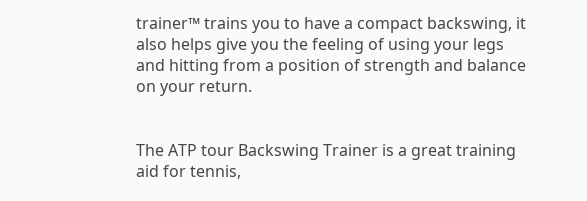trainer™ trains you to have a compact backswing, it also helps give you the feeling of using your legs and hitting from a position of strength and balance on your return.


The ATP tour Backswing Trainer is a great training aid for tennis,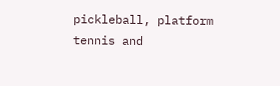pickleball, platform tennis and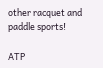other racquet and paddle sports!

ATP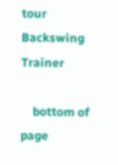tour Backswing Trainer

    bottom of page